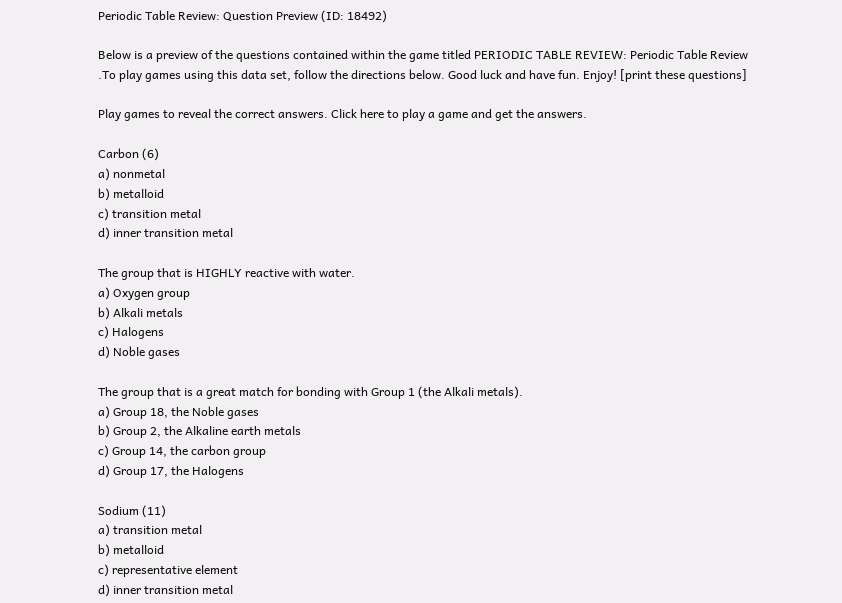Periodic Table Review: Question Preview (ID: 18492)

Below is a preview of the questions contained within the game titled PERIODIC TABLE REVIEW: Periodic Table Review .To play games using this data set, follow the directions below. Good luck and have fun. Enjoy! [print these questions]

Play games to reveal the correct answers. Click here to play a game and get the answers.

Carbon (6)
a) nonmetal
b) metalloid
c) transition metal
d) inner transition metal

The group that is HIGHLY reactive with water.
a) Oxygen group
b) Alkali metals
c) Halogens
d) Noble gases

The group that is a great match for bonding with Group 1 (the Alkali metals).
a) Group 18, the Noble gases
b) Group 2, the Alkaline earth metals
c) Group 14, the carbon group
d) Group 17, the Halogens

Sodium (11)
a) transition metal
b) metalloid
c) representative element
d) inner transition metal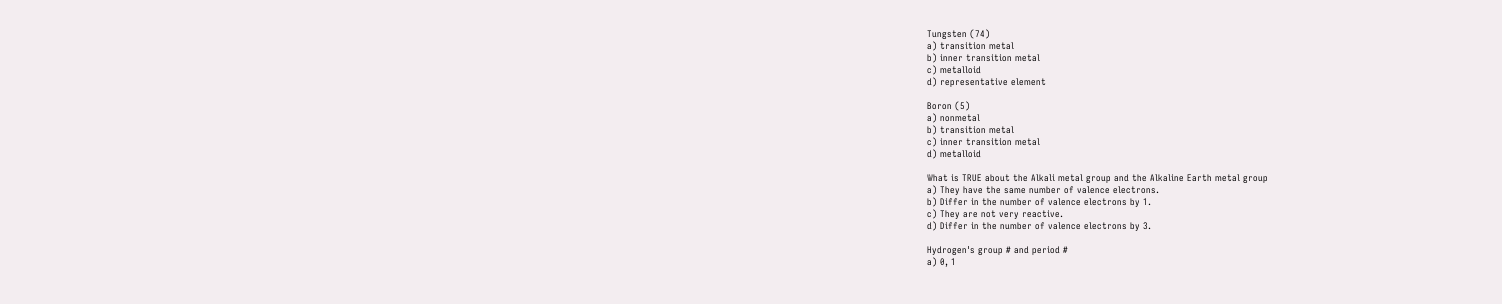Tungsten (74)
a) transition metal
b) inner transition metal
c) metalloid
d) representative element

Boron (5)
a) nonmetal
b) transition metal
c) inner transition metal
d) metalloid

What is TRUE about the Alkali metal group and the Alkaline Earth metal group
a) They have the same number of valence electrons.
b) Differ in the number of valence electrons by 1.
c) They are not very reactive.
d) Differ in the number of valence electrons by 3.

Hydrogen's group # and period #
a) 0, 1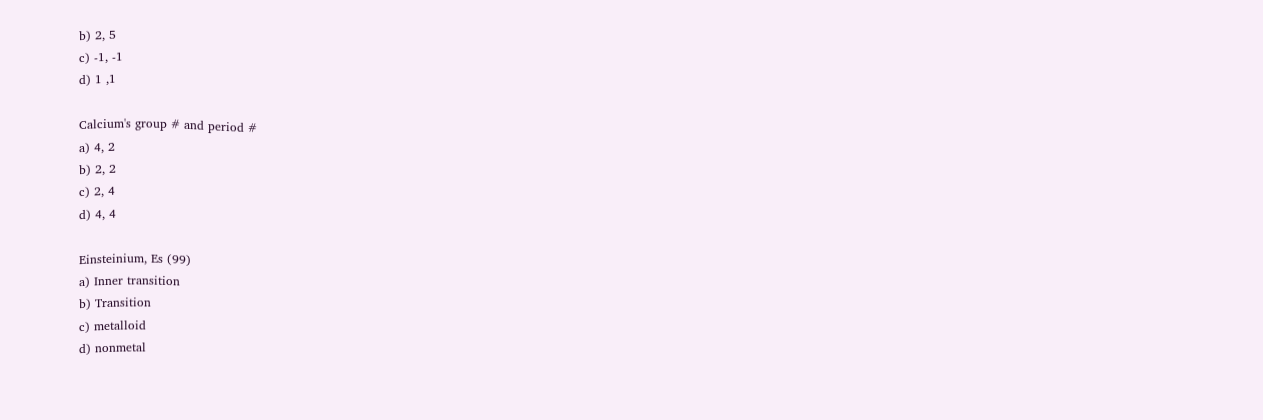b) 2, 5
c) -1, -1
d) 1 ,1

Calcium's group # and period #
a) 4, 2
b) 2, 2
c) 2, 4
d) 4, 4

Einsteinium, Es (99)
a) Inner transition
b) Transition
c) metalloid
d) nonmetal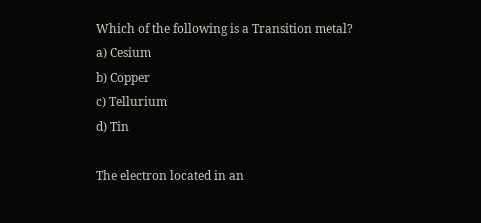Which of the following is a Transition metal?
a) Cesium
b) Copper
c) Tellurium
d) Tin

The electron located in an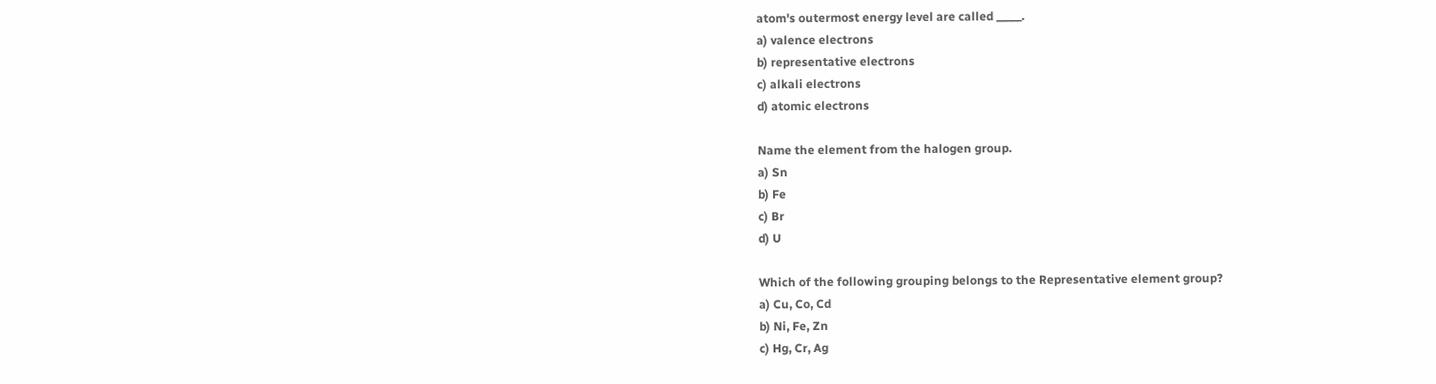atom's outermost energy level are called _____.
a) valence electrons
b) representative electrons
c) alkali electrons
d) atomic electrons

Name the element from the halogen group.
a) Sn
b) Fe
c) Br
d) U

Which of the following grouping belongs to the Representative element group?
a) Cu, Co, Cd
b) Ni, Fe, Zn
c) Hg, Cr, Ag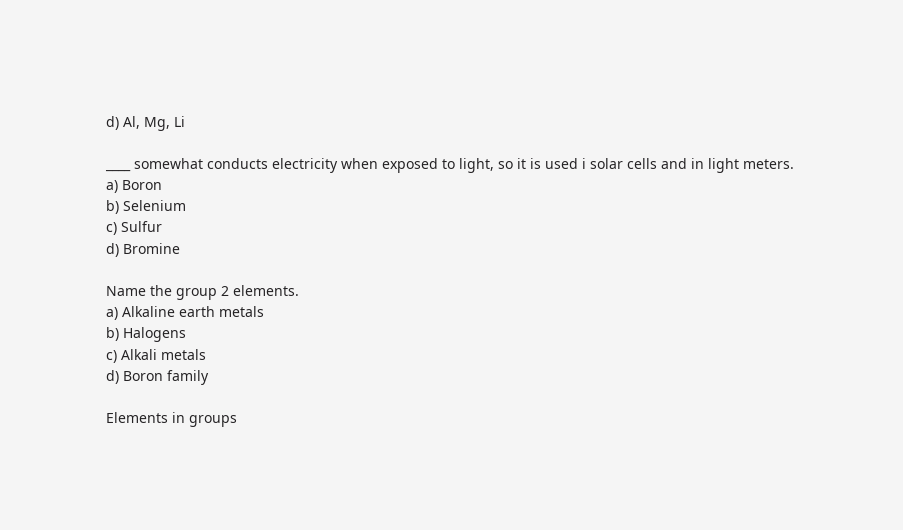d) Al, Mg, Li

____ somewhat conducts electricity when exposed to light, so it is used i solar cells and in light meters.
a) Boron
b) Selenium
c) Sulfur
d) Bromine

Name the group 2 elements.
a) Alkaline earth metals
b) Halogens
c) Alkali metals
d) Boron family

Elements in groups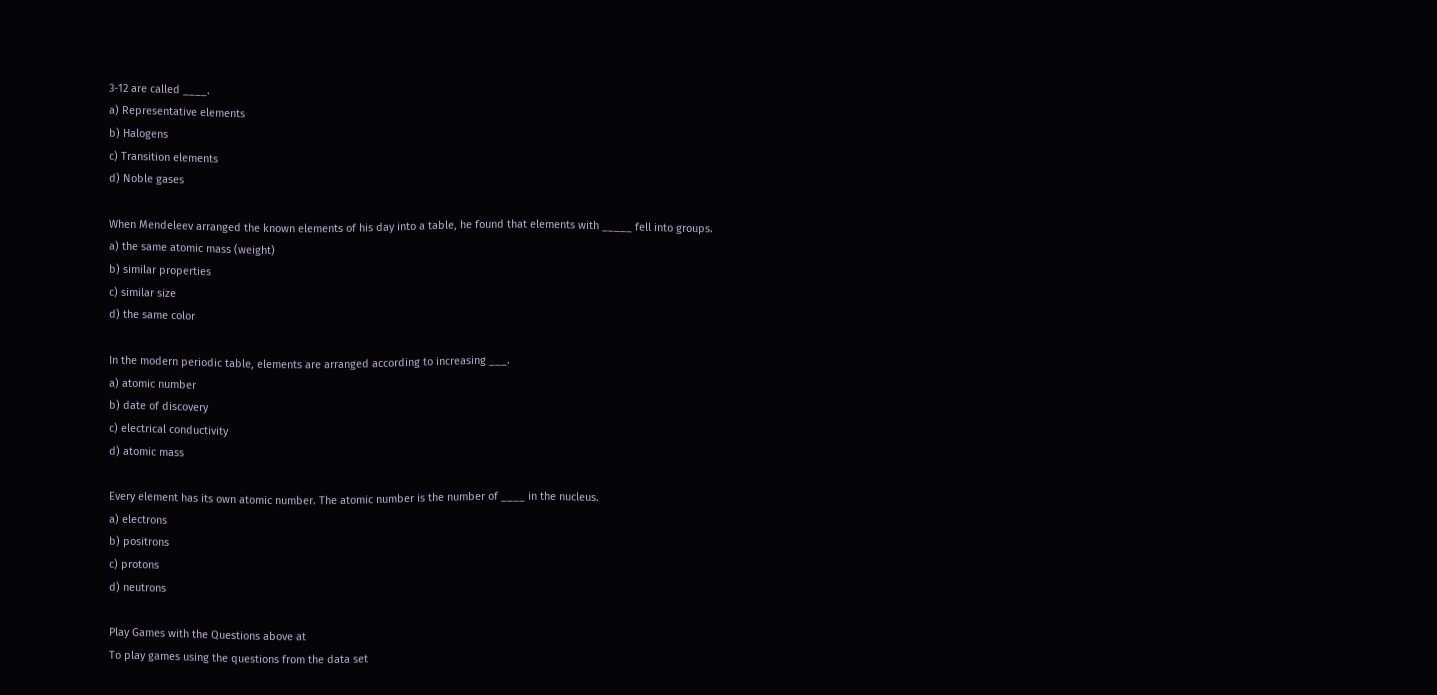3-12 are called ____.
a) Representative elements
b) Halogens
c) Transition elements
d) Noble gases

When Mendeleev arranged the known elements of his day into a table, he found that elements with _____ fell into groups.
a) the same atomic mass (weight)
b) similar properties
c) similar size
d) the same color

In the modern periodic table, elements are arranged according to increasing ___.
a) atomic number
b) date of discovery
c) electrical conductivity
d) atomic mass

Every element has its own atomic number. The atomic number is the number of ____ in the nucleus.
a) electrons
b) positrons
c) protons
d) neutrons

Play Games with the Questions above at
To play games using the questions from the data set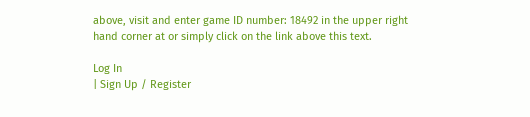above, visit and enter game ID number: 18492 in the upper right hand corner at or simply click on the link above this text.

Log In
| Sign Up / Register